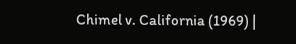Chimel v. California (1969) |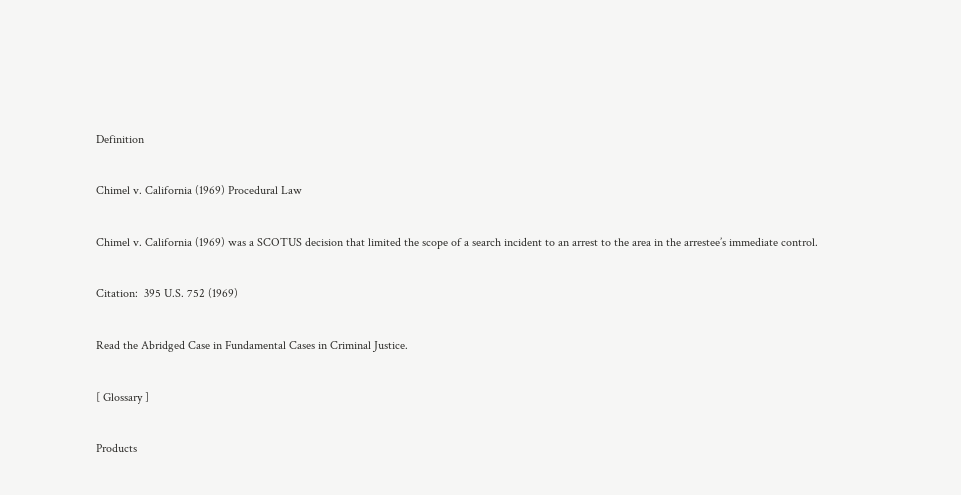Definition

Chimel v. California (1969) Procedural Law

Chimel v. California (1969) was a SCOTUS decision that limited the scope of a search incident to an arrest to the area in the arrestee’s immediate control.

Citation:  395 U.S. 752 (1969)

Read the Abridged Case in Fundamental Cases in Criminal Justice.

[ Glossary ]

Products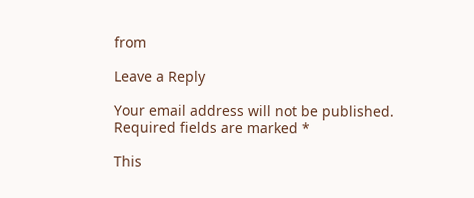from

Leave a Reply

Your email address will not be published. Required fields are marked *

This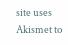site uses Akismet to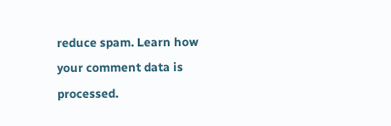reduce spam. Learn how your comment data is processed.